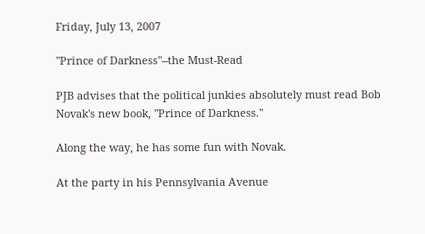Friday, July 13, 2007

"Prince of Darkness"--the Must-Read

PJB advises that the political junkies absolutely must read Bob Novak's new book, "Prince of Darkness."

Along the way, he has some fun with Novak.

At the party in his Pennsylvania Avenue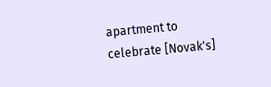apartment to celebrate [Novak's]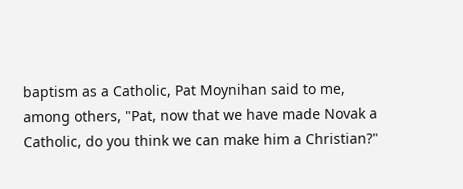baptism as a Catholic, Pat Moynihan said to me, among others, "Pat, now that we have made Novak a Catholic, do you think we can make him a Christian?"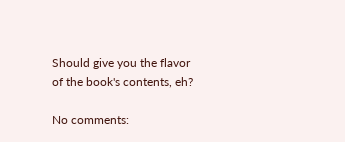Should give you the flavor of the book's contents, eh?

No comments: